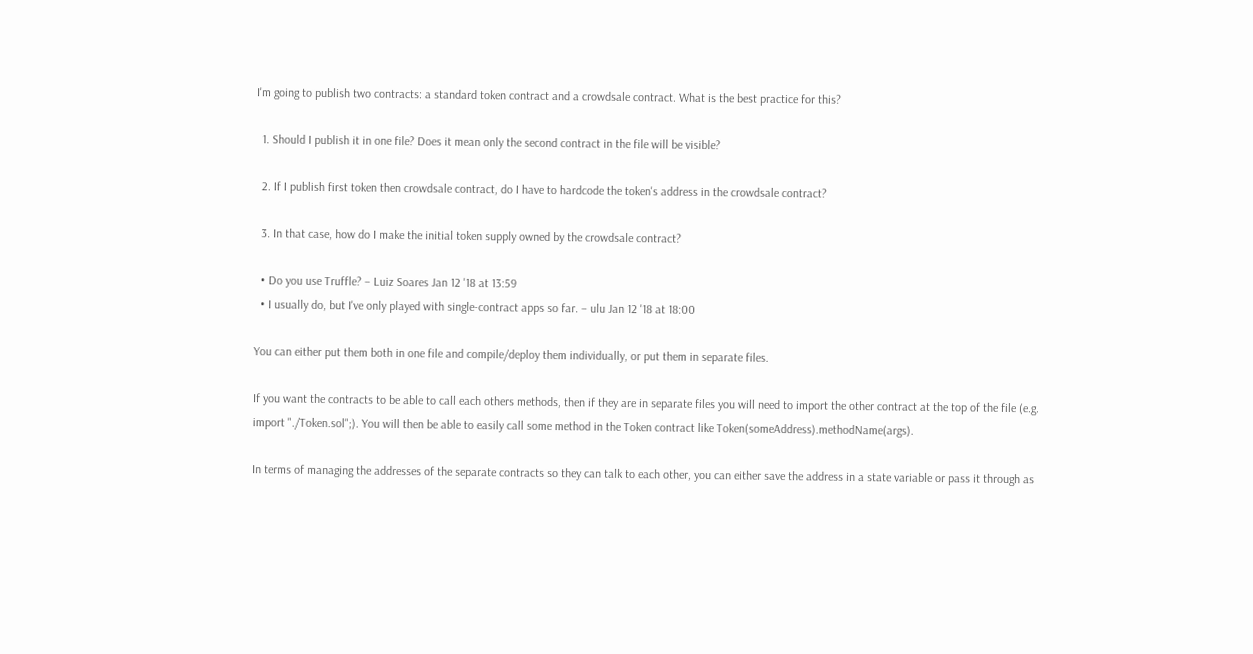I'm going to publish two contracts: a standard token contract and a crowdsale contract. What is the best practice for this?

  1. Should I publish it in one file? Does it mean only the second contract in the file will be visible?

  2. If I publish first token then crowdsale contract, do I have to hardcode the token's address in the crowdsale contract?

  3. In that case, how do I make the initial token supply owned by the crowdsale contract?

  • Do you use Truffle? – Luiz Soares Jan 12 '18 at 13:59
  • I usually do, but I've only played with single-contract apps so far. – ulu Jan 12 '18 at 18:00

You can either put them both in one file and compile/deploy them individually, or put them in separate files.

If you want the contracts to be able to call each others methods, then if they are in separate files you will need to import the other contract at the top of the file (e.g. import "./Token.sol";). You will then be able to easily call some method in the Token contract like Token(someAddress).methodName(args).

In terms of managing the addresses of the separate contracts so they can talk to each other, you can either save the address in a state variable or pass it through as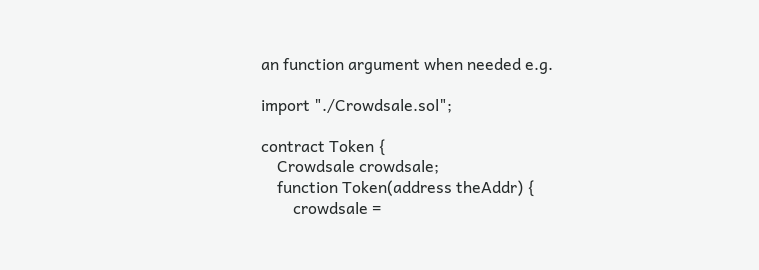an function argument when needed e.g.

import "./Crowdsale.sol";

contract Token {
    Crowdsale crowdsale;
    function Token(address theAddr) {
        crowdsale =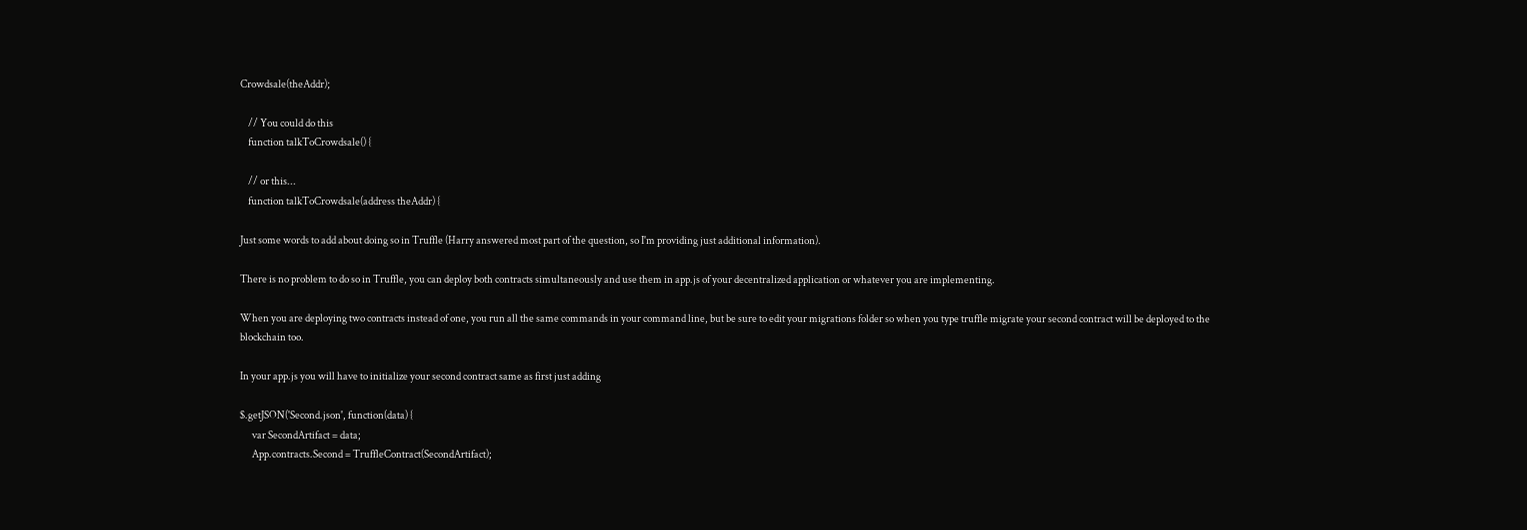Crowdsale(theAddr);

    // You could do this
    function talkToCrowdsale() {

    // or this...
    function talkToCrowdsale(address theAddr) {

Just some words to add about doing so in Truffle (Harry answered most part of the question, so I'm providing just additional information).

There is no problem to do so in Truffle, you can deploy both contracts simultaneously and use them in app.js of your decentralized application or whatever you are implementing.

When you are deploying two contracts instead of one, you run all the same commands in your command line, but be sure to edit your migrations folder so when you type truffle migrate your second contract will be deployed to the blockchain too.

In your app.js you will have to initialize your second contract same as first just adding

$.getJSON('Second.json', function(data) {
      var SecondArtifact = data;
      App.contracts.Second = TruffleContract(SecondArtifact);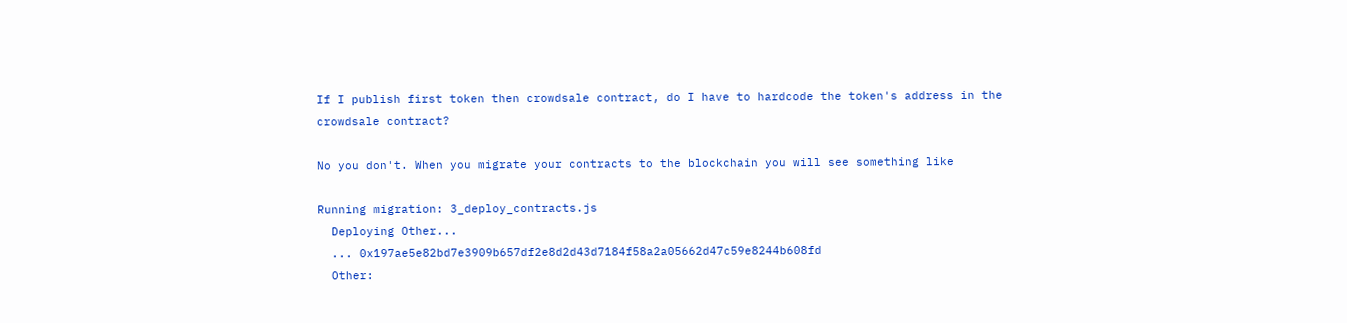If I publish first token then crowdsale contract, do I have to hardcode the token's address in the crowdsale contract?

No you don't. When you migrate your contracts to the blockchain you will see something like

Running migration: 3_deploy_contracts.js
  Deploying Other...
  ... 0x197ae5e82bd7e3909b657df2e8d2d43d7184f58a2a05662d47c59e8244b608fd
  Other: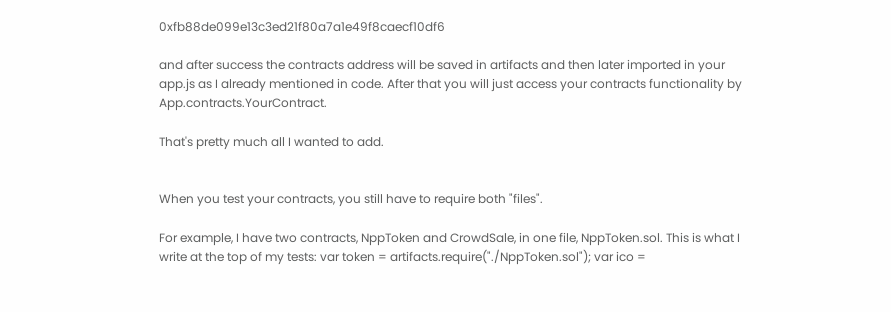0xfb88de099e13c3ed21f80a7a1e49f8caecf10df6

and after success the contracts address will be saved in artifacts and then later imported in your app.js as I already mentioned in code. After that you will just access your contracts functionality by App.contracts.YourContract.

That's pretty much all I wanted to add.


When you test your contracts, you still have to require both "files".

For example, I have two contracts, NppToken and CrowdSale, in one file, NppToken.sol. This is what I write at the top of my tests: var token = artifacts.require("./NppToken.sol"); var ico =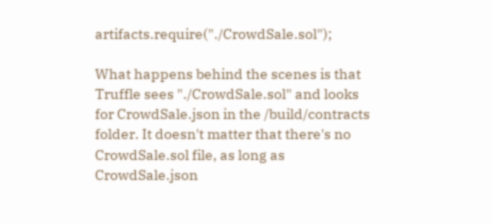artifacts.require("./CrowdSale.sol");

What happens behind the scenes is that Truffle sees "./CrowdSale.sol" and looks for CrowdSale.json in the /build/contracts folder. It doesn't matter that there's no CrowdSale.sol file, as long as CrowdSale.json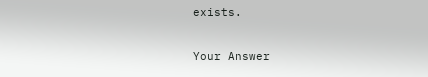exists.

Your Answer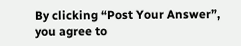By clicking “Post Your Answer”, you agree to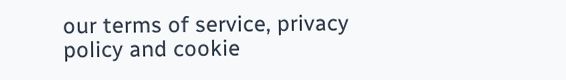our terms of service, privacy policy and cookie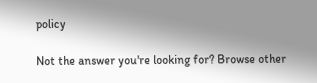policy

Not the answer you're looking for? Browse other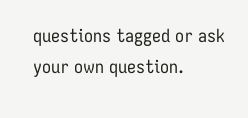questions tagged or ask your own question.